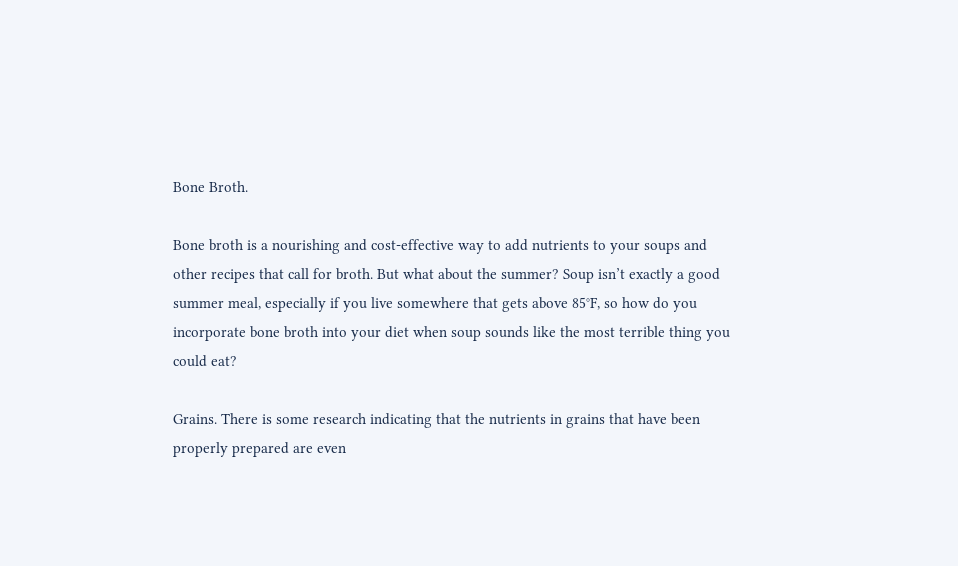Bone Broth.

Bone broth is a nourishing and cost-effective way to add nutrients to your soups and other recipes that call for broth. But what about the summer? Soup isn’t exactly a good summer meal, especially if you live somewhere that gets above 85°F, so how do you incorporate bone broth into your diet when soup sounds like the most terrible thing you could eat?

Grains. There is some research indicating that the nutrients in grains that have been properly prepared are even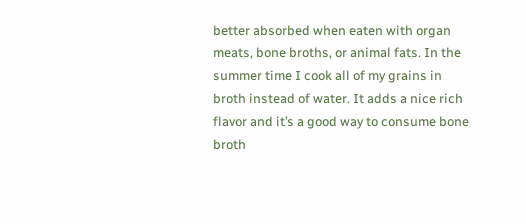better absorbed when eaten with organ meats, bone broths, or animal fats. In the summer time I cook all of my grains in broth instead of water. It adds a nice rich flavor and it’s a good way to consume bone broth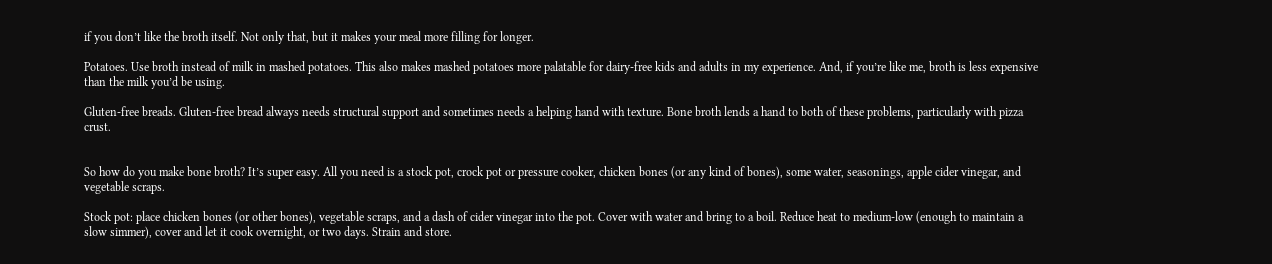if you don’t like the broth itself. Not only that, but it makes your meal more filling for longer.

Potatoes. Use broth instead of milk in mashed potatoes. This also makes mashed potatoes more palatable for dairy-free kids and adults in my experience. And, if you’re like me, broth is less expensive than the milk you’d be using.

Gluten-free breads. Gluten-free bread always needs structural support and sometimes needs a helping hand with texture. Bone broth lends a hand to both of these problems, particularly with pizza crust.


So how do you make bone broth? It’s super easy. All you need is a stock pot, crock pot or pressure cooker, chicken bones (or any kind of bones), some water, seasonings, apple cider vinegar, and vegetable scraps.

Stock pot: place chicken bones (or other bones), vegetable scraps, and a dash of cider vinegar into the pot. Cover with water and bring to a boil. Reduce heat to medium-low (enough to maintain a slow simmer), cover and let it cook overnight, or two days. Strain and store.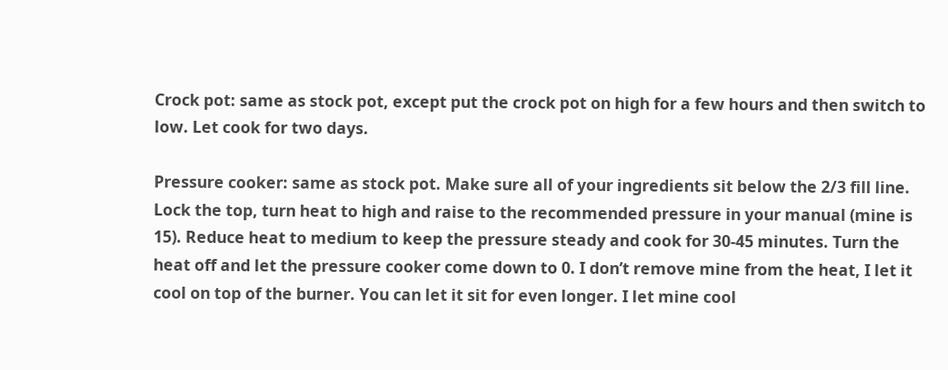Crock pot: same as stock pot, except put the crock pot on high for a few hours and then switch to low. Let cook for two days.

Pressure cooker: same as stock pot. Make sure all of your ingredients sit below the 2/3 fill line. Lock the top, turn heat to high and raise to the recommended pressure in your manual (mine is 15). Reduce heat to medium to keep the pressure steady and cook for 30-45 minutes. Turn the heat off and let the pressure cooker come down to 0. I don’t remove mine from the heat, I let it cool on top of the burner. You can let it sit for even longer. I let mine cool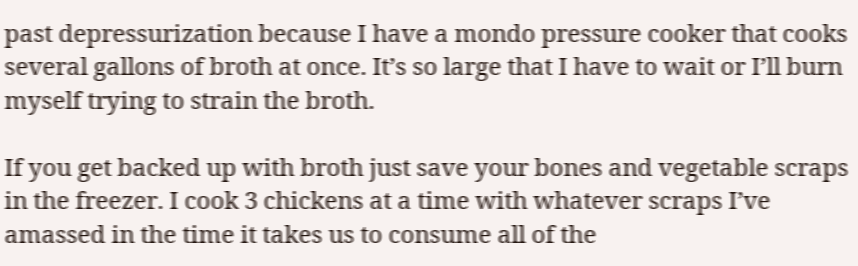past depressurization because I have a mondo pressure cooker that cooks several gallons of broth at once. It’s so large that I have to wait or I’ll burn myself trying to strain the broth.

If you get backed up with broth just save your bones and vegetable scraps in the freezer. I cook 3 chickens at a time with whatever scraps I’ve amassed in the time it takes us to consume all of the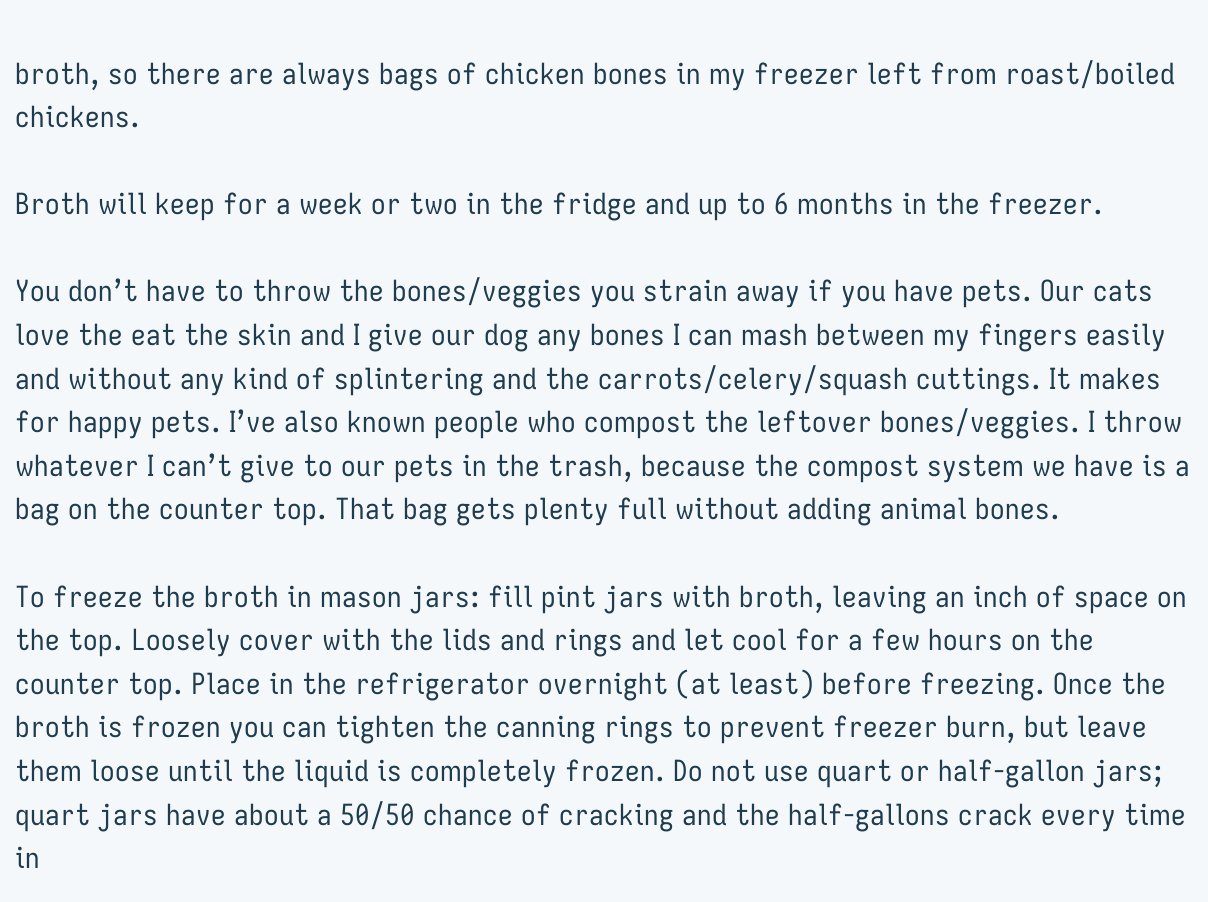broth, so there are always bags of chicken bones in my freezer left from roast/boiled chickens.

Broth will keep for a week or two in the fridge and up to 6 months in the freezer.

You don’t have to throw the bones/veggies you strain away if you have pets. Our cats love the eat the skin and I give our dog any bones I can mash between my fingers easily and without any kind of splintering and the carrots/celery/squash cuttings. It makes for happy pets. I’ve also known people who compost the leftover bones/veggies. I throw whatever I can’t give to our pets in the trash, because the compost system we have is a bag on the counter top. That bag gets plenty full without adding animal bones.

To freeze the broth in mason jars: fill pint jars with broth, leaving an inch of space on the top. Loosely cover with the lids and rings and let cool for a few hours on the counter top. Place in the refrigerator overnight (at least) before freezing. Once the broth is frozen you can tighten the canning rings to prevent freezer burn, but leave them loose until the liquid is completely frozen. Do not use quart or half-gallon jars; quart jars have about a 50/50 chance of cracking and the half-gallons crack every time in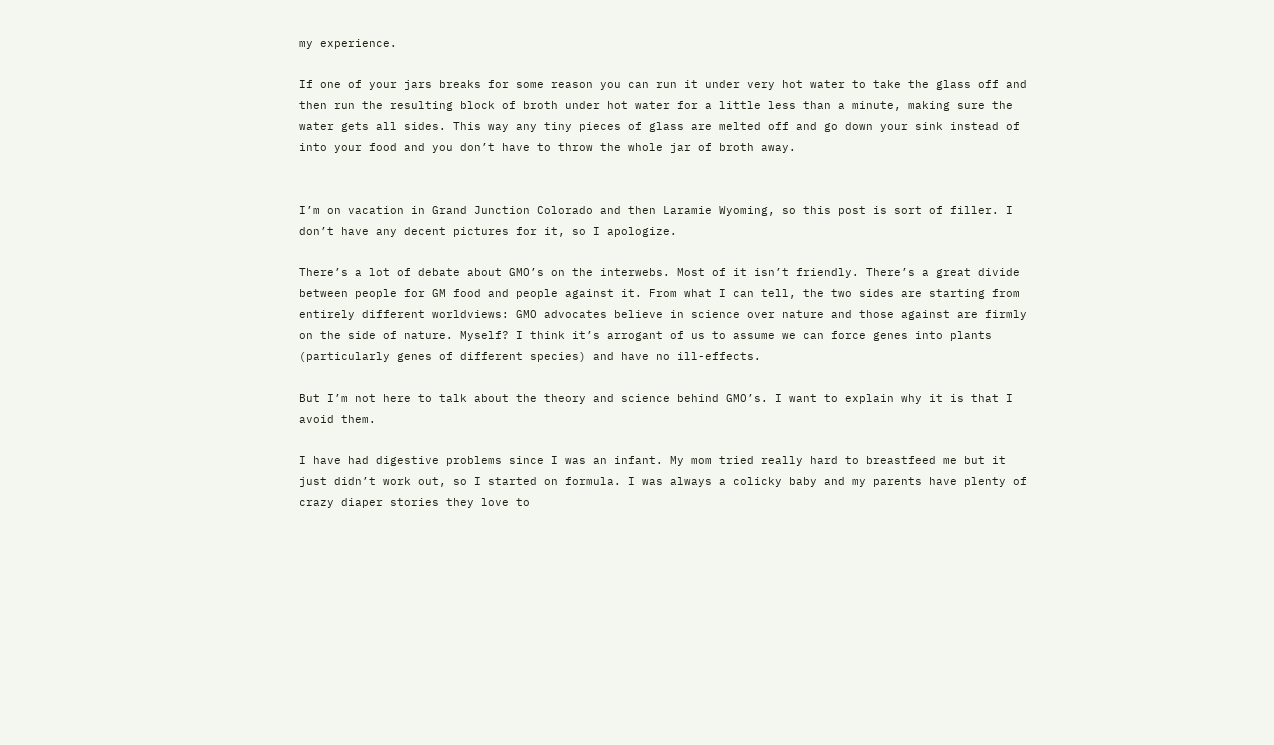my experience.

If one of your jars breaks for some reason you can run it under very hot water to take the glass off and then run the resulting block of broth under hot water for a little less than a minute, making sure the water gets all sides. This way any tiny pieces of glass are melted off and go down your sink instead of into your food and you don’t have to throw the whole jar of broth away.


I’m on vacation in Grand Junction Colorado and then Laramie Wyoming, so this post is sort of filler. I don’t have any decent pictures for it, so I apologize.

There’s a lot of debate about GMO’s on the interwebs. Most of it isn’t friendly. There’s a great divide between people for GM food and people against it. From what I can tell, the two sides are starting from entirely different worldviews: GMO advocates believe in science over nature and those against are firmly on the side of nature. Myself? I think it’s arrogant of us to assume we can force genes into plants (particularly genes of different species) and have no ill-effects.

But I’m not here to talk about the theory and science behind GMO’s. I want to explain why it is that I avoid them.

I have had digestive problems since I was an infant. My mom tried really hard to breastfeed me but it just didn’t work out, so I started on formula. I was always a colicky baby and my parents have plenty of crazy diaper stories they love to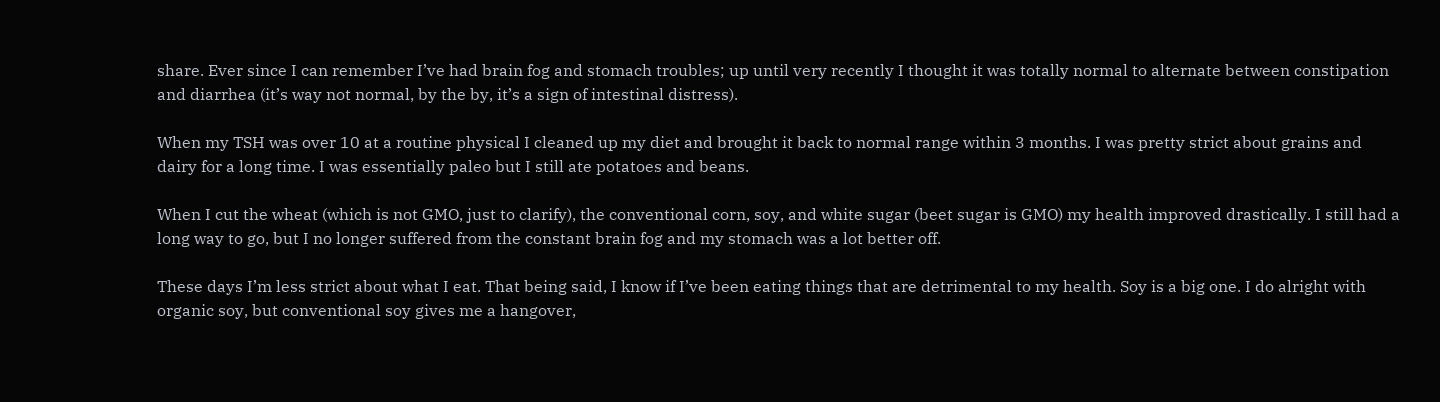share. Ever since I can remember I’ve had brain fog and stomach troubles; up until very recently I thought it was totally normal to alternate between constipation and diarrhea (it’s way not normal, by the by, it’s a sign of intestinal distress).

When my TSH was over 10 at a routine physical I cleaned up my diet and brought it back to normal range within 3 months. I was pretty strict about grains and dairy for a long time. I was essentially paleo but I still ate potatoes and beans.

When I cut the wheat (which is not GMO, just to clarify), the conventional corn, soy, and white sugar (beet sugar is GMO) my health improved drastically. I still had a long way to go, but I no longer suffered from the constant brain fog and my stomach was a lot better off.

These days I’m less strict about what I eat. That being said, I know if I’ve been eating things that are detrimental to my health. Soy is a big one. I do alright with organic soy, but conventional soy gives me a hangover,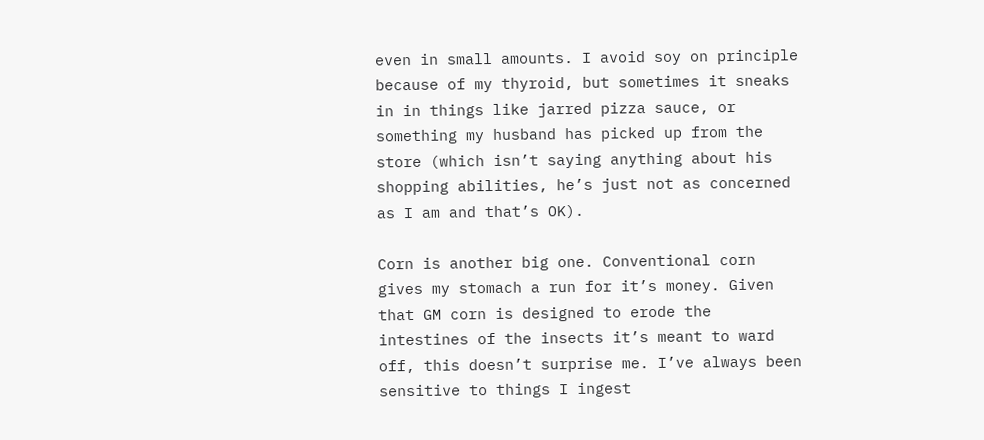even in small amounts. I avoid soy on principle because of my thyroid, but sometimes it sneaks in in things like jarred pizza sauce, or something my husband has picked up from the store (which isn’t saying anything about his shopping abilities, he’s just not as concerned as I am and that’s OK).

Corn is another big one. Conventional corn gives my stomach a run for it’s money. Given that GM corn is designed to erode the intestines of the insects it’s meant to ward off, this doesn’t surprise me. I’ve always been sensitive to things I ingest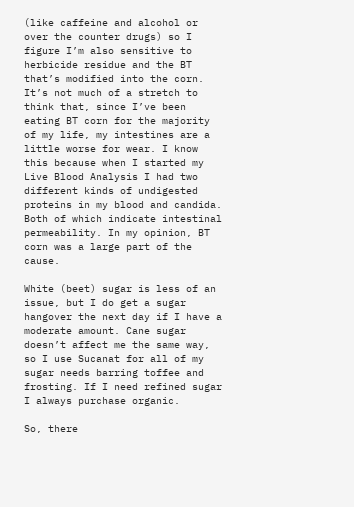(like caffeine and alcohol or over the counter drugs) so I figure I’m also sensitive to herbicide residue and the BT that’s modified into the corn. It’s not much of a stretch to think that, since I’ve been eating BT corn for the majority of my life, my intestines are a little worse for wear. I know this because when I started my Live Blood Analysis I had two different kinds of undigested proteins in my blood and candida. Both of which indicate intestinal permeability. In my opinion, BT corn was a large part of the cause.

White (beet) sugar is less of an issue, but I do get a sugar hangover the next day if I have a moderate amount. Cane sugar doesn’t affect me the same way, so I use Sucanat for all of my sugar needs barring toffee and frosting. If I need refined sugar I always purchase organic.

So, there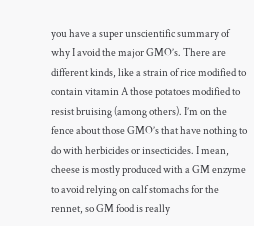you have a super unscientific summary of why I avoid the major GMO’s. There are different kinds, like a strain of rice modified to contain vitamin A those potatoes modified to resist bruising (among others). I’m on the fence about those GMO’s that have nothing to do with herbicides or insecticides. I mean, cheese is mostly produced with a GM enzyme to avoid relying on calf stomachs for the rennet, so GM food is really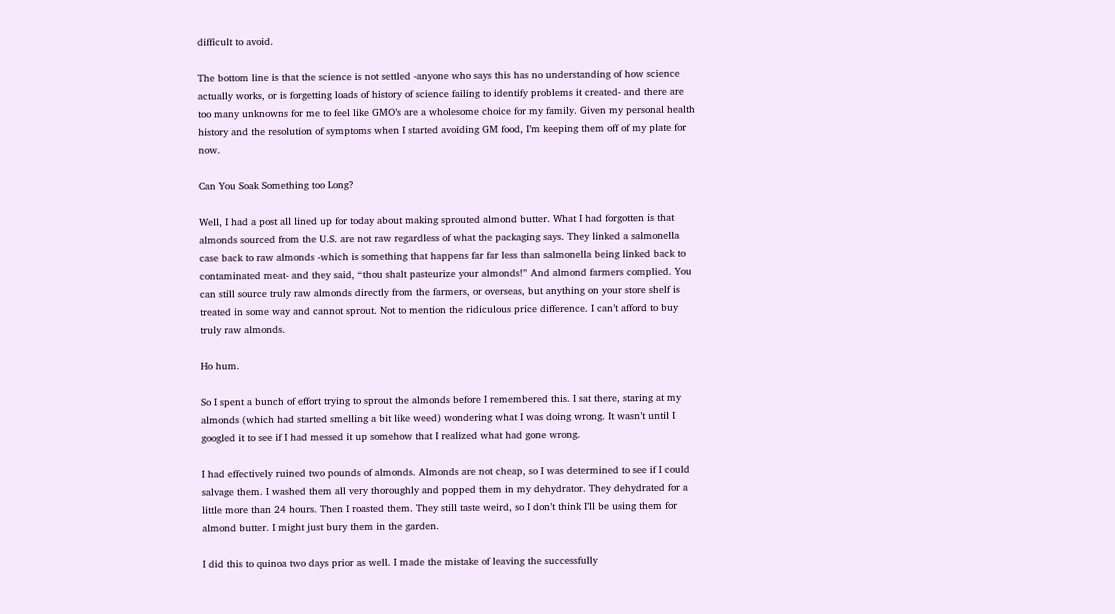difficult to avoid.

The bottom line is that the science is not settled -anyone who says this has no understanding of how science actually works, or is forgetting loads of history of science failing to identify problems it created- and there are too many unknowns for me to feel like GMO’s are a wholesome choice for my family. Given my personal health history and the resolution of symptoms when I started avoiding GM food, I’m keeping them off of my plate for now.

Can You Soak Something too Long?

Well, I had a post all lined up for today about making sprouted almond butter. What I had forgotten is that almonds sourced from the U.S. are not raw regardless of what the packaging says. They linked a salmonella case back to raw almonds -which is something that happens far far less than salmonella being linked back to contaminated meat- and they said, “thou shalt pasteurize your almonds!” And almond farmers complied. You can still source truly raw almonds directly from the farmers, or overseas, but anything on your store shelf is treated in some way and cannot sprout. Not to mention the ridiculous price difference. I can’t afford to buy truly raw almonds.

Ho hum.

So I spent a bunch of effort trying to sprout the almonds before I remembered this. I sat there, staring at my almonds (which had started smelling a bit like weed) wondering what I was doing wrong. It wasn’t until I googled it to see if I had messed it up somehow that I realized what had gone wrong.

I had effectively ruined two pounds of almonds. Almonds are not cheap, so I was determined to see if I could salvage them. I washed them all very thoroughly and popped them in my dehydrator. They dehydrated for a little more than 24 hours. Then I roasted them. They still taste weird, so I don’t think I’ll be using them for almond butter. I might just bury them in the garden.

I did this to quinoa two days prior as well. I made the mistake of leaving the successfully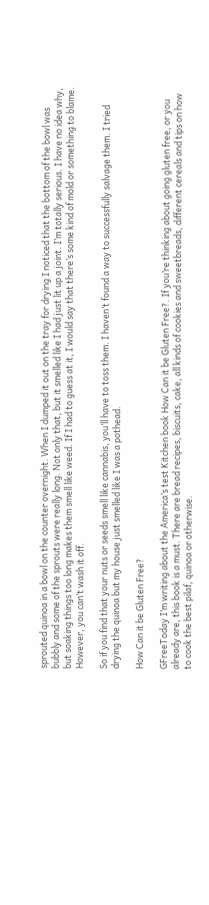sprouted quinoa in a bowl on the counter overnight. When I dumped it out on the tray for drying I noticed that the bottom of the bowl was bubbly and some of the sprouts were really long. Not only that, but it smelled like I had just lit up a joint. I’m totally serious. I have no idea why, but soaking things too long makes them smell like weed. If I had to guess at it, I would say that there’s some kind of mold or something to blame. However, you can’t wash it off.

So if you find that your nuts or seeds smell like cannabis, you’ll have to toss them. I haven’t found a way to successfully salvage them. I tried drying the quinoa but my house just smelled like I was a pothead.

How Can it be Gluten Free?

GFreeToday I’m writing about the America’s test Kitchen book How Can it be Gluten Free?. If you’re thinking about going gluten free, or you already are, this book is a must. There are bread recipes, biscuits, cake, all kinds of cookies and sweetbreads, different cereals and tips on how to cook the best pilaf, quinoa or otherwise.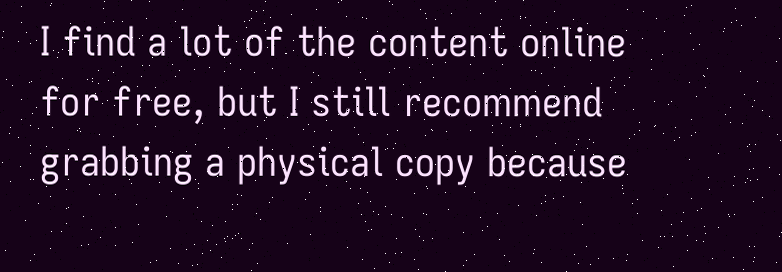I find a lot of the content online for free, but I still recommend grabbing a physical copy because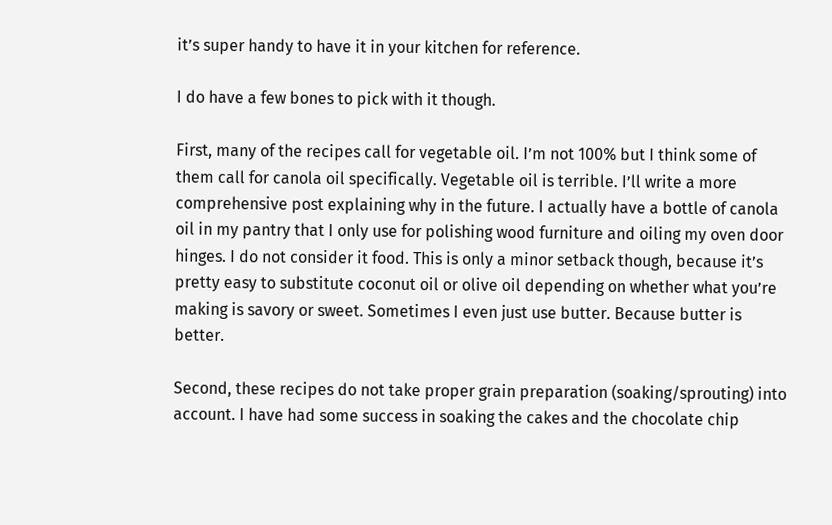it’s super handy to have it in your kitchen for reference.

I do have a few bones to pick with it though.

First, many of the recipes call for vegetable oil. I’m not 100% but I think some of them call for canola oil specifically. Vegetable oil is terrible. I’ll write a more comprehensive post explaining why in the future. I actually have a bottle of canola oil in my pantry that I only use for polishing wood furniture and oiling my oven door hinges. I do not consider it food. This is only a minor setback though, because it’s pretty easy to substitute coconut oil or olive oil depending on whether what you’re making is savory or sweet. Sometimes I even just use butter. Because butter is better.

Second, these recipes do not take proper grain preparation (soaking/sprouting) into account. I have had some success in soaking the cakes and the chocolate chip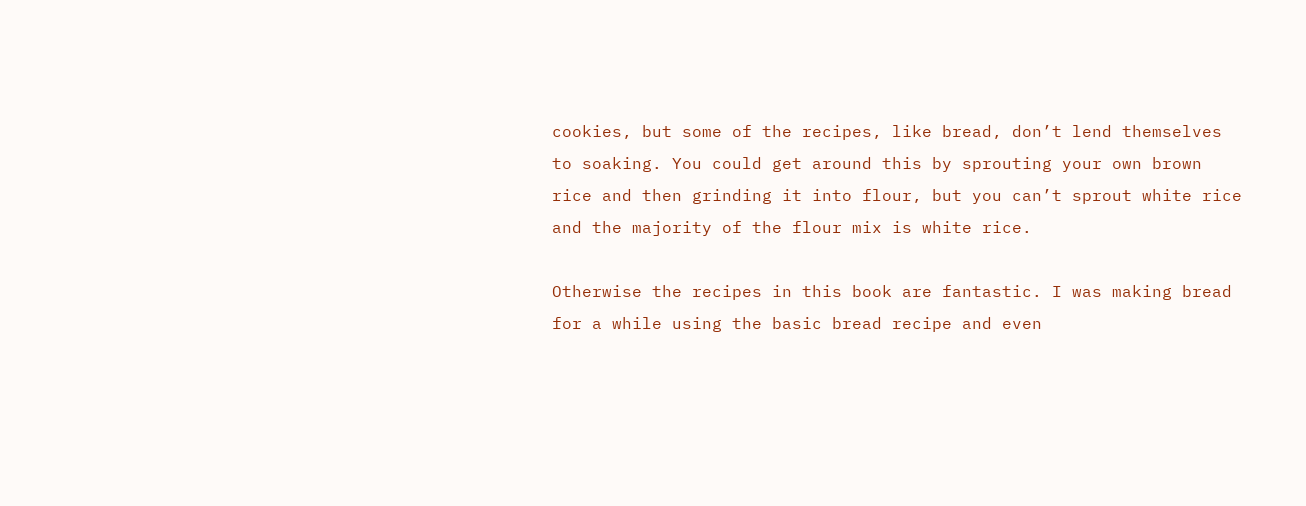cookies, but some of the recipes, like bread, don’t lend themselves to soaking. You could get around this by sprouting your own brown rice and then grinding it into flour, but you can’t sprout white rice and the majority of the flour mix is white rice.

Otherwise the recipes in this book are fantastic. I was making bread for a while using the basic bread recipe and even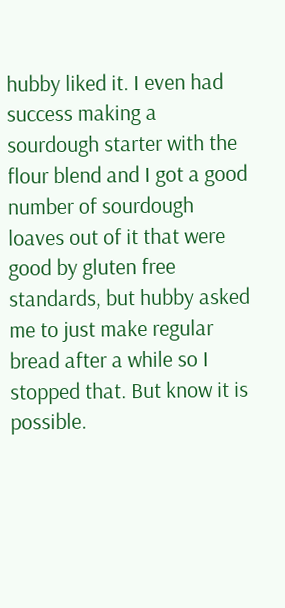hubby liked it. I even had success making a sourdough starter with the flour blend and I got a good number of sourdough loaves out of it that were good by gluten free standards, but hubby asked me to just make regular bread after a while so I stopped that. But know it is possible.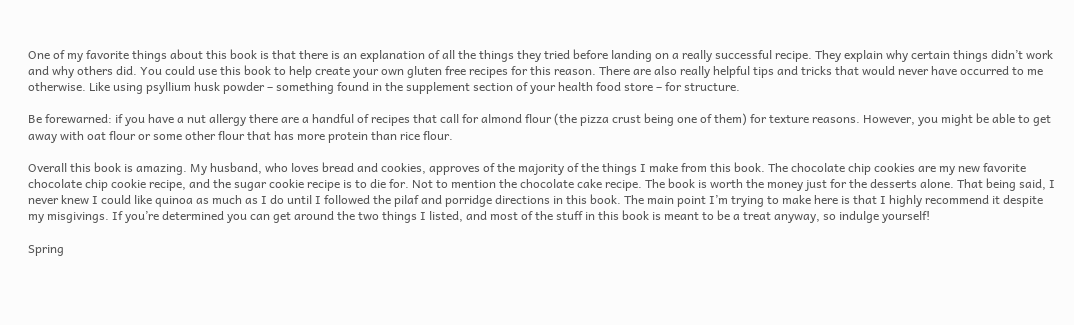One of my favorite things about this book is that there is an explanation of all the things they tried before landing on a really successful recipe. They explain why certain things didn’t work and why others did. You could use this book to help create your own gluten free recipes for this reason. There are also really helpful tips and tricks that would never have occurred to me otherwise. Like using psyllium husk powder – something found in the supplement section of your health food store – for structure.

Be forewarned: if you have a nut allergy there are a handful of recipes that call for almond flour (the pizza crust being one of them) for texture reasons. However, you might be able to get away with oat flour or some other flour that has more protein than rice flour.

Overall this book is amazing. My husband, who loves bread and cookies, approves of the majority of the things I make from this book. The chocolate chip cookies are my new favorite chocolate chip cookie recipe, and the sugar cookie recipe is to die for. Not to mention the chocolate cake recipe. The book is worth the money just for the desserts alone. That being said, I never knew I could like quinoa as much as I do until I followed the pilaf and porridge directions in this book. The main point I’m trying to make here is that I highly recommend it despite my misgivings. If you’re determined you can get around the two things I listed, and most of the stuff in this book is meant to be a treat anyway, so indulge yourself!

Spring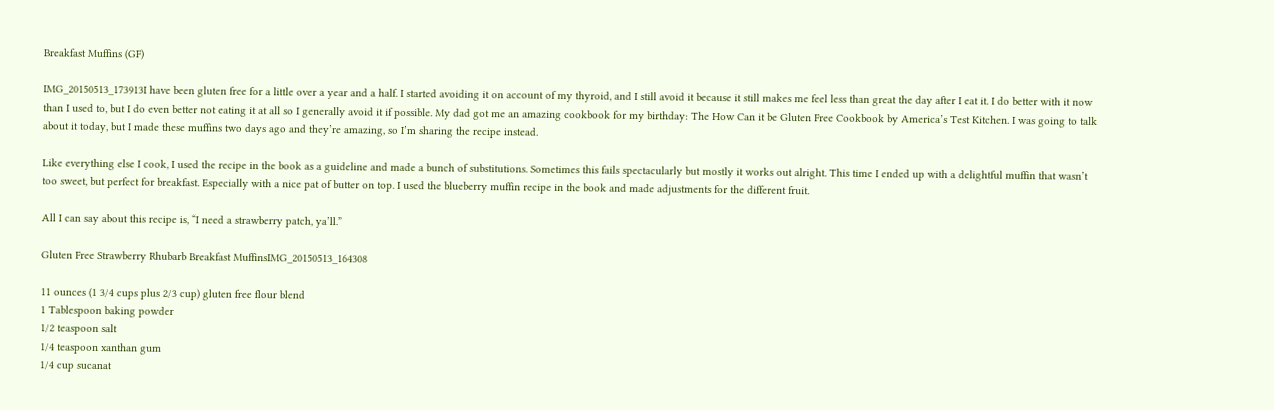Breakfast Muffins (GF)

IMG_20150513_173913I have been gluten free for a little over a year and a half. I started avoiding it on account of my thyroid, and I still avoid it because it still makes me feel less than great the day after I eat it. I do better with it now than I used to, but I do even better not eating it at all so I generally avoid it if possible. My dad got me an amazing cookbook for my birthday: The How Can it be Gluten Free Cookbook by America’s Test Kitchen. I was going to talk about it today, but I made these muffins two days ago and they’re amazing, so I’m sharing the recipe instead.

Like everything else I cook, I used the recipe in the book as a guideline and made a bunch of substitutions. Sometimes this fails spectacularly but mostly it works out alright. This time I ended up with a delightful muffin that wasn’t too sweet, but perfect for breakfast. Especially with a nice pat of butter on top. I used the blueberry muffin recipe in the book and made adjustments for the different fruit.

All I can say about this recipe is, “I need a strawberry patch, ya’ll.”

Gluten Free Strawberry Rhubarb Breakfast MuffinsIMG_20150513_164308

11 ounces (1 3/4 cups plus 2/3 cup) gluten free flour blend
1 Tablespoon baking powder
1/2 teaspoon salt
1/4 teaspoon xanthan gum
1/4 cup sucanat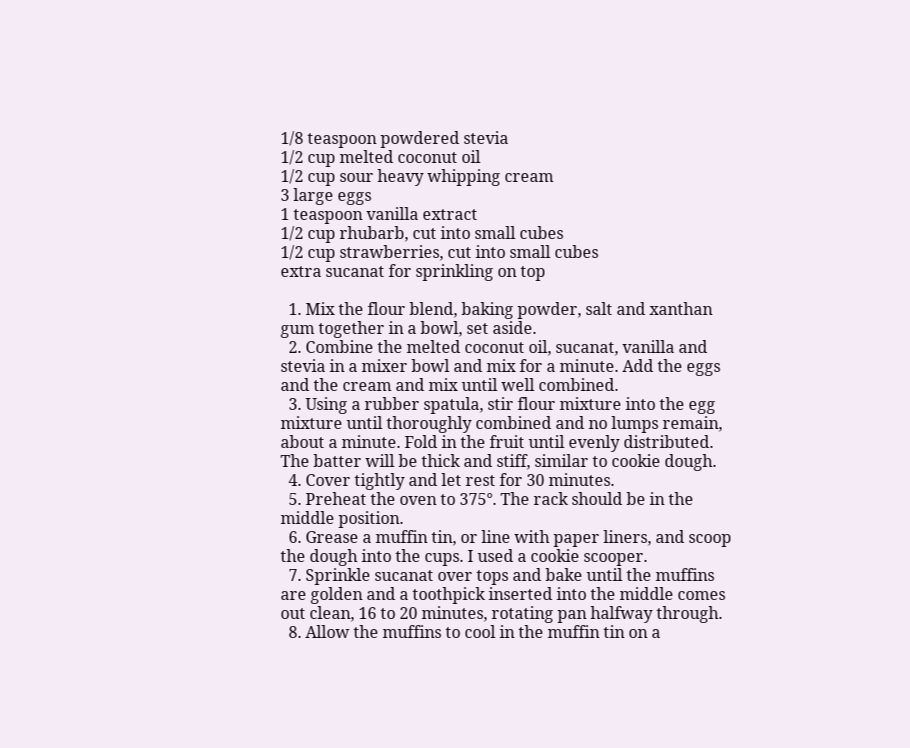1/8 teaspoon powdered stevia
1/2 cup melted coconut oil
1/2 cup sour heavy whipping cream
3 large eggs
1 teaspoon vanilla extract
1/2 cup rhubarb, cut into small cubes
1/2 cup strawberries, cut into small cubes
extra sucanat for sprinkling on top

  1. Mix the flour blend, baking powder, salt and xanthan gum together in a bowl, set aside.
  2. Combine the melted coconut oil, sucanat, vanilla and stevia in a mixer bowl and mix for a minute. Add the eggs and the cream and mix until well combined.
  3. Using a rubber spatula, stir flour mixture into the egg mixture until thoroughly combined and no lumps remain, about a minute. Fold in the fruit until evenly distributed. The batter will be thick and stiff, similar to cookie dough.
  4. Cover tightly and let rest for 30 minutes.
  5. Preheat the oven to 375°. The rack should be in the middle position.
  6. Grease a muffin tin, or line with paper liners, and scoop the dough into the cups. I used a cookie scooper.
  7. Sprinkle sucanat over tops and bake until the muffins are golden and a toothpick inserted into the middle comes out clean, 16 to 20 minutes, rotating pan halfway through.
  8. Allow the muffins to cool in the muffin tin on a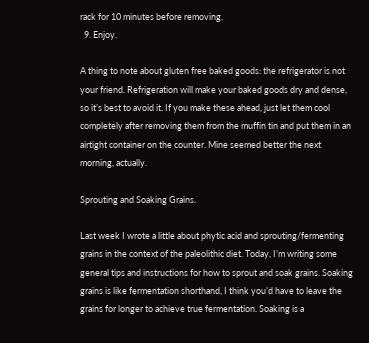rack for 10 minutes before removing.
  9. Enjoy.

A thing to note about gluten free baked goods: the refrigerator is not your friend. Refrigeration will make your baked goods dry and dense, so it’s best to avoid it. If you make these ahead, just let them cool completely after removing them from the muffin tin and put them in an airtight container on the counter. Mine seemed better the next morning, actually.

Sprouting and Soaking Grains.

Last week I wrote a little about phytic acid and sprouting/fermenting grains in the context of the paleolithic diet. Today, I’m writing some general tips and instructions for how to sprout and soak grains. Soaking grains is like fermentation shorthand, I think you’d have to leave the grains for longer to achieve true fermentation. Soaking is a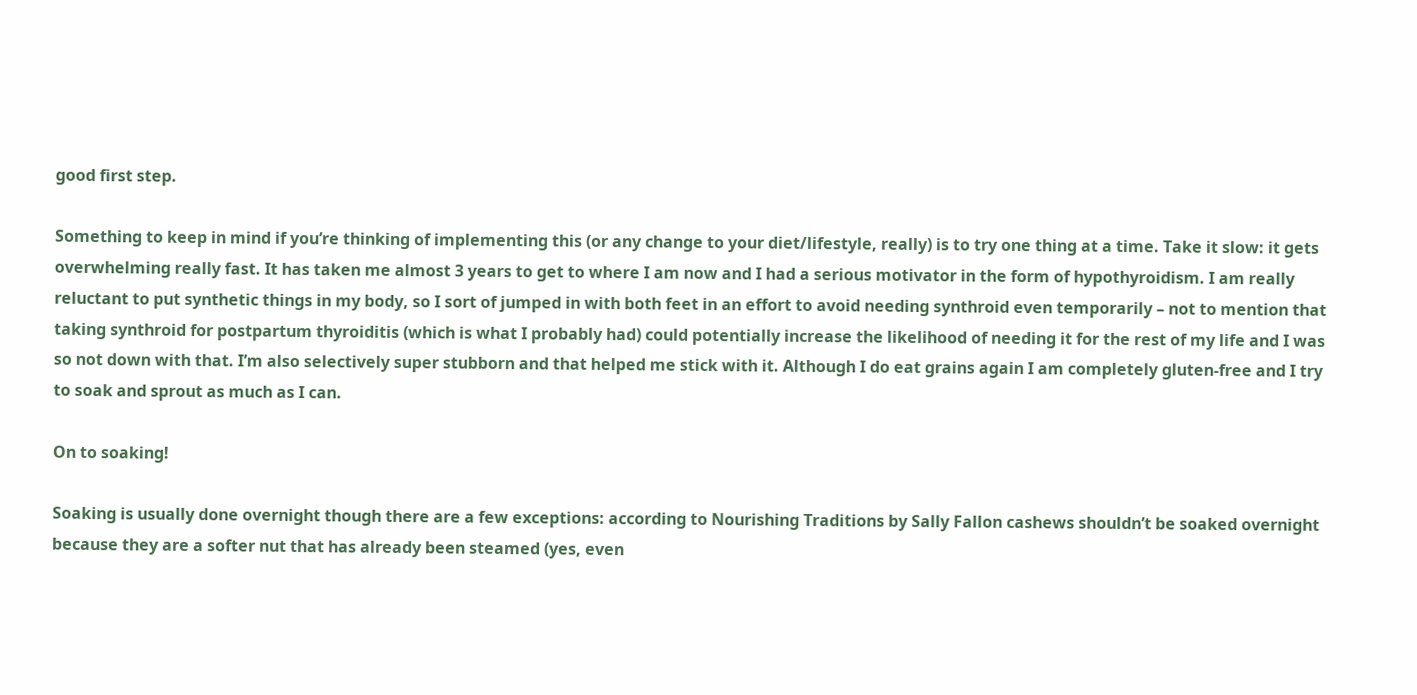good first step.

Something to keep in mind if you’re thinking of implementing this (or any change to your diet/lifestyle, really) is to try one thing at a time. Take it slow: it gets overwhelming really fast. It has taken me almost 3 years to get to where I am now and I had a serious motivator in the form of hypothyroidism. I am really reluctant to put synthetic things in my body, so I sort of jumped in with both feet in an effort to avoid needing synthroid even temporarily – not to mention that taking synthroid for postpartum thyroiditis (which is what I probably had) could potentially increase the likelihood of needing it for the rest of my life and I was so not down with that. I’m also selectively super stubborn and that helped me stick with it. Although I do eat grains again I am completely gluten-free and I try to soak and sprout as much as I can.

On to soaking!

Soaking is usually done overnight though there are a few exceptions: according to Nourishing Traditions by Sally Fallon cashews shouldn’t be soaked overnight because they are a softer nut that has already been steamed (yes, even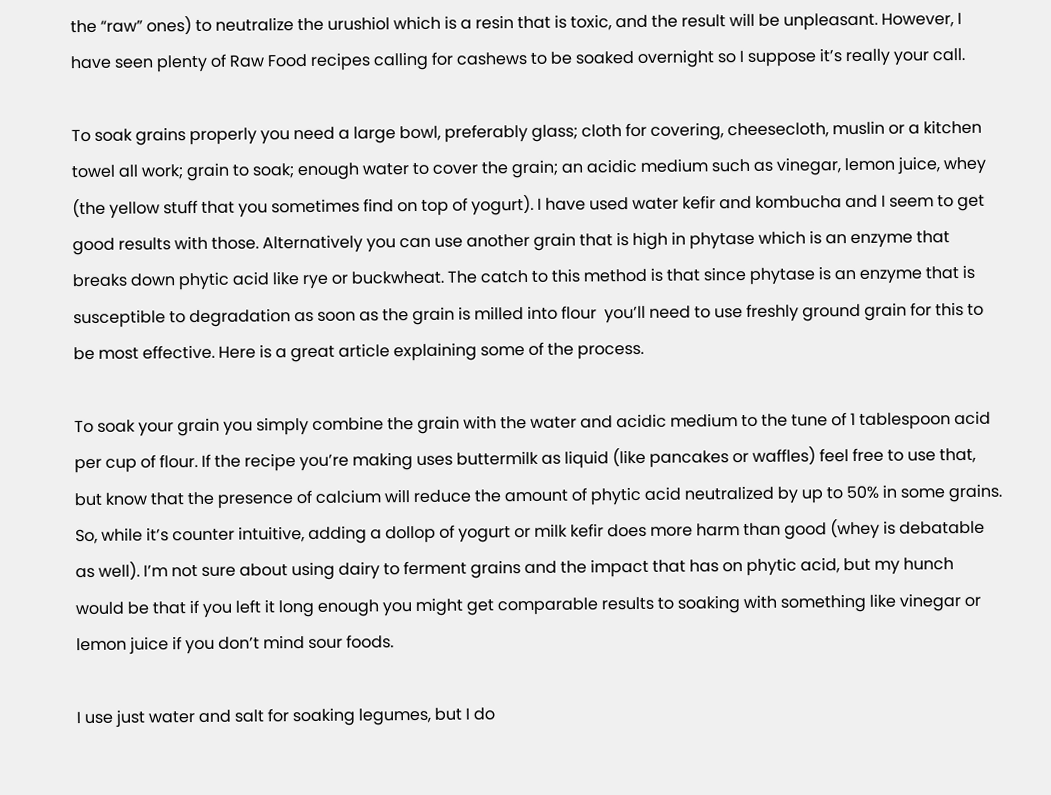the “raw” ones) to neutralize the urushiol which is a resin that is toxic, and the result will be unpleasant. However, I have seen plenty of Raw Food recipes calling for cashews to be soaked overnight so I suppose it’s really your call.

To soak grains properly you need a large bowl, preferably glass; cloth for covering, cheesecloth, muslin or a kitchen towel all work; grain to soak; enough water to cover the grain; an acidic medium such as vinegar, lemon juice, whey (the yellow stuff that you sometimes find on top of yogurt). I have used water kefir and kombucha and I seem to get good results with those. Alternatively you can use another grain that is high in phytase which is an enzyme that breaks down phytic acid like rye or buckwheat. The catch to this method is that since phytase is an enzyme that is susceptible to degradation as soon as the grain is milled into flour  you’ll need to use freshly ground grain for this to be most effective. Here is a great article explaining some of the process.

To soak your grain you simply combine the grain with the water and acidic medium to the tune of 1 tablespoon acid per cup of flour. If the recipe you’re making uses buttermilk as liquid (like pancakes or waffles) feel free to use that, but know that the presence of calcium will reduce the amount of phytic acid neutralized by up to 50% in some grains. So, while it’s counter intuitive, adding a dollop of yogurt or milk kefir does more harm than good (whey is debatable as well). I’m not sure about using dairy to ferment grains and the impact that has on phytic acid, but my hunch would be that if you left it long enough you might get comparable results to soaking with something like vinegar or lemon juice if you don’t mind sour foods.

I use just water and salt for soaking legumes, but I do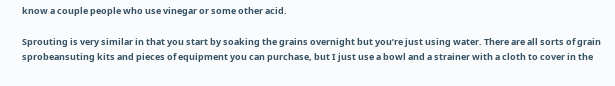know a couple people who use vinegar or some other acid.

Sprouting is very similar in that you start by soaking the grains overnight but you’re just using water. There are all sorts of grain sprobeansuting kits and pieces of equipment you can purchase, but I just use a bowl and a strainer with a cloth to cover in the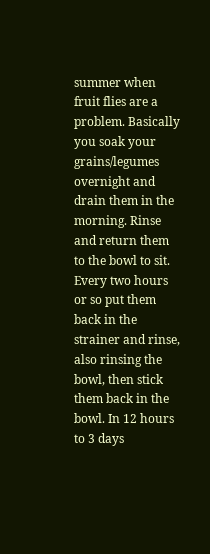summer when fruit flies are a problem. Basically you soak your grains/legumes overnight and drain them in the morning. Rinse and return them to the bowl to sit. Every two hours or so put them back in the strainer and rinse, also rinsing the bowl, then stick them back in the bowl. In 12 hours to 3 days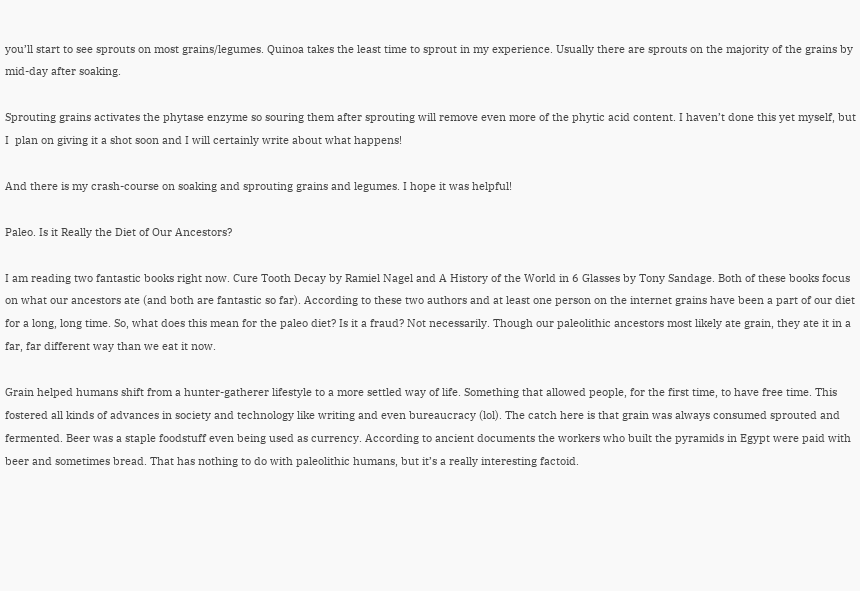you’ll start to see sprouts on most grains/legumes. Quinoa takes the least time to sprout in my experience. Usually there are sprouts on the majority of the grains by mid-day after soaking.

Sprouting grains activates the phytase enzyme so souring them after sprouting will remove even more of the phytic acid content. I haven’t done this yet myself, but I  plan on giving it a shot soon and I will certainly write about what happens!

And there is my crash-course on soaking and sprouting grains and legumes. I hope it was helpful!

Paleo. Is it Really the Diet of Our Ancestors?

I am reading two fantastic books right now. Cure Tooth Decay by Ramiel Nagel and A History of the World in 6 Glasses by Tony Sandage. Both of these books focus on what our ancestors ate (and both are fantastic so far). According to these two authors and at least one person on the internet grains have been a part of our diet for a long, long time. So, what does this mean for the paleo diet? Is it a fraud? Not necessarily. Though our paleolithic ancestors most likely ate grain, they ate it in a far, far different way than we eat it now.

Grain helped humans shift from a hunter-gatherer lifestyle to a more settled way of life. Something that allowed people, for the first time, to have free time. This fostered all kinds of advances in society and technology like writing and even bureaucracy (lol). The catch here is that grain was always consumed sprouted and fermented. Beer was a staple foodstuff even being used as currency. According to ancient documents the workers who built the pyramids in Egypt were paid with beer and sometimes bread. That has nothing to do with paleolithic humans, but it’s a really interesting factoid.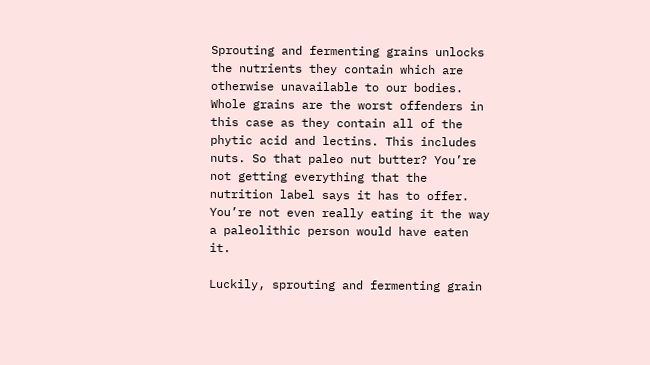Sprouting and fermenting grains unlocks the nutrients they contain which are otherwise unavailable to our bodies. Whole grains are the worst offenders in this case as they contain all of the phytic acid and lectins. This includes nuts. So that paleo nut butter? You’re not getting everything that the nutrition label says it has to offer. You’re not even really eating it the way a paleolithic person would have eaten it.

Luckily, sprouting and fermenting grain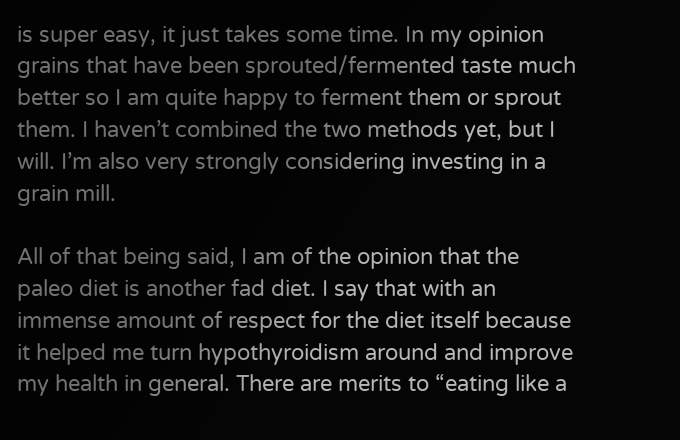is super easy, it just takes some time. In my opinion grains that have been sprouted/fermented taste much better so I am quite happy to ferment them or sprout them. I haven’t combined the two methods yet, but I will. I’m also very strongly considering investing in a grain mill.

All of that being said, I am of the opinion that the paleo diet is another fad diet. I say that with an immense amount of respect for the diet itself because it helped me turn hypothyroidism around and improve my health in general. There are merits to “eating like a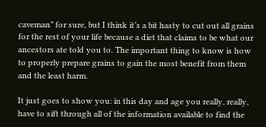caveman” for sure, but I think it’s a bit hasty to cut out all grains for the rest of your life because a diet that claims to be what our ancestors ate told you to. The important thing to know is how to properly prepare grains to gain the most benefit from them and the least harm.

It just goes to show you: in this day and age you really, really, have to sift through all of the information available to find the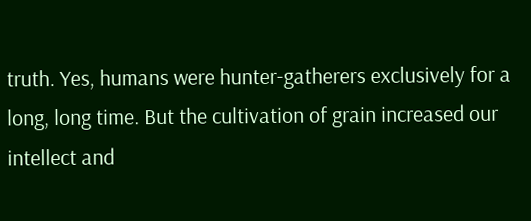truth. Yes, humans were hunter-gatherers exclusively for a long, long time. But the cultivation of grain increased our intellect and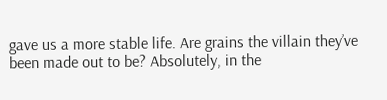gave us a more stable life. Are grains the villain they’ve been made out to be? Absolutely, in the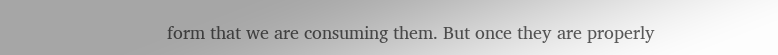form that we are consuming them. But once they are properly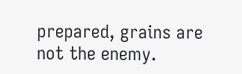prepared, grains are not the enemy.